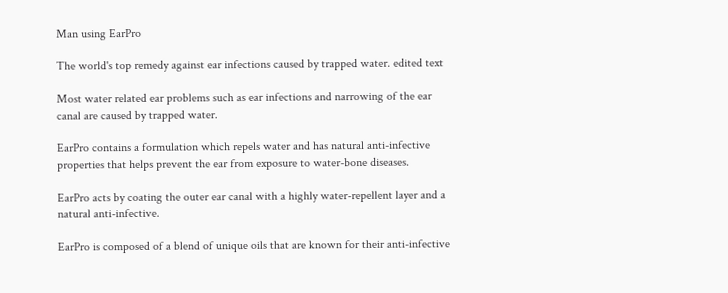Man using EarPro

The world's top remedy against ear infections caused by trapped water. edited text

Most water related ear problems such as ear infections and narrowing of the ear canal are caused by trapped water.

EarPro contains a formulation which repels water and has natural anti-infective properties that helps prevent the ear from exposure to water-bone diseases.

EarPro acts by coating the outer ear canal with a highly water-repellent layer and a natural anti-infective.

EarPro is composed of a blend of unique oils that are known for their anti-infective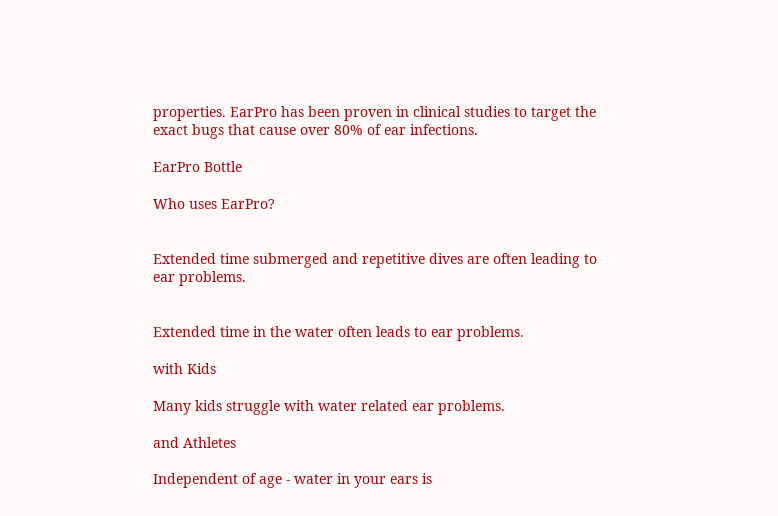properties. EarPro has been proven in clinical studies to target the exact bugs that cause over 80% of ear infections.

EarPro Bottle

Who uses EarPro?


Extended time submerged and repetitive dives are often leading to ear problems.


Extended time in the water often leads to ear problems.

with Kids

Many kids struggle with water related ear problems.

and Athletes

Independent of age - water in your ears is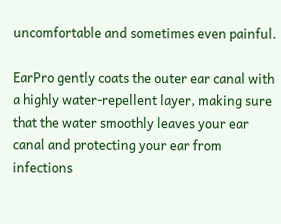uncomfortable and sometimes even painful.

EarPro gently coats the outer ear canal with a highly water-repellent layer, making sure that the water smoothly leaves your ear canal and protecting your ear from infections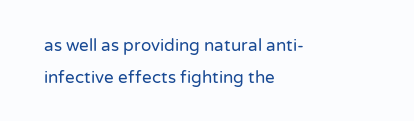as well as providing natural anti-infective effects fighting the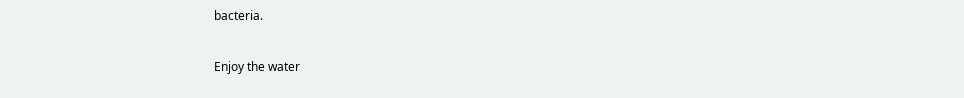bacteria.

Enjoy the water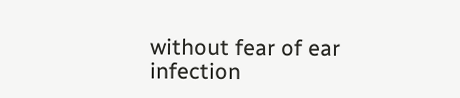without fear of ear infection